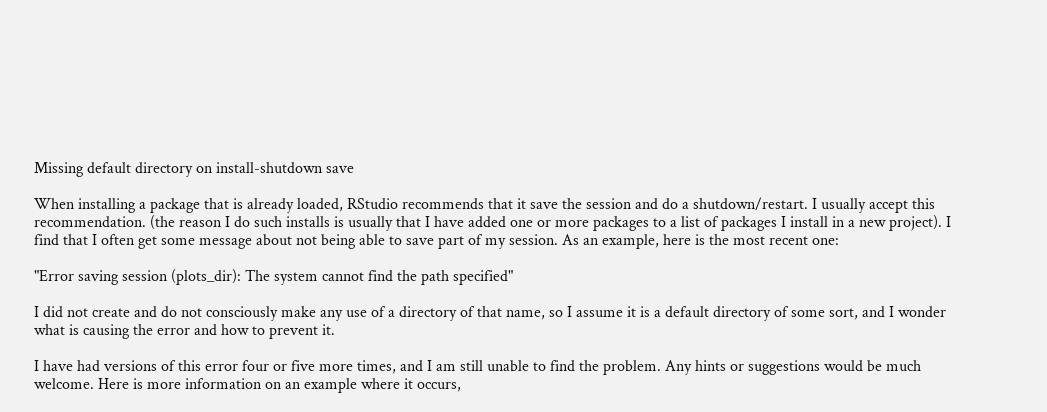Missing default directory on install-shutdown save

When installing a package that is already loaded, RStudio recommends that it save the session and do a shutdown/restart. I usually accept this recommendation. (the reason I do such installs is usually that I have added one or more packages to a list of packages I install in a new project). I find that I often get some message about not being able to save part of my session. As an example, here is the most recent one:

"Error saving session (plots_dir): The system cannot find the path specified"

I did not create and do not consciously make any use of a directory of that name, so I assume it is a default directory of some sort, and I wonder what is causing the error and how to prevent it.

I have had versions of this error four or five more times, and I am still unable to find the problem. Any hints or suggestions would be much welcome. Here is more information on an example where it occurs,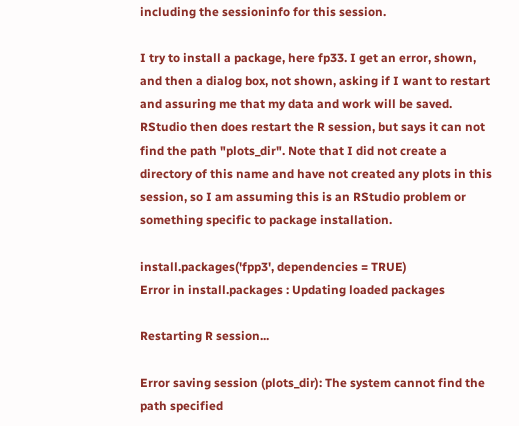including the sessioninfo for this session.

I try to install a package, here fp33. I get an error, shown, and then a dialog box, not shown, asking if I want to restart and assuring me that my data and work will be saved. RStudio then does restart the R session, but says it can not find the path "plots_dir". Note that I did not create a directory of this name and have not created any plots in this session, so I am assuming this is an RStudio problem or something specific to package installation.

install.packages('fpp3', dependencies = TRUE)
Error in install.packages : Updating loaded packages

Restarting R session...

Error saving session (plots_dir): The system cannot find the path specified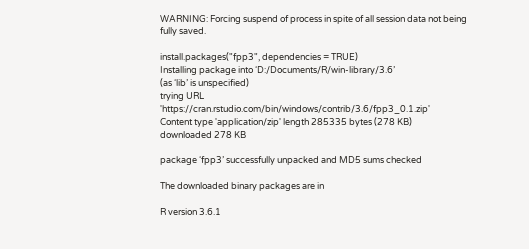WARNING: Forcing suspend of process in spite of all session data not being fully saved.

install.packages("fpp3", dependencies = TRUE)
Installing package into ‘D:/Documents/R/win-library/3.6’
(as ‘lib’ is unspecified)
trying URL 'https://cran.rstudio.com/bin/windows/contrib/3.6/fpp3_0.1.zip'
Content type 'application/zip' length 285335 bytes (278 KB)
downloaded 278 KB

package ‘fpp3’ successfully unpacked and MD5 sums checked

The downloaded binary packages are in

R version 3.6.1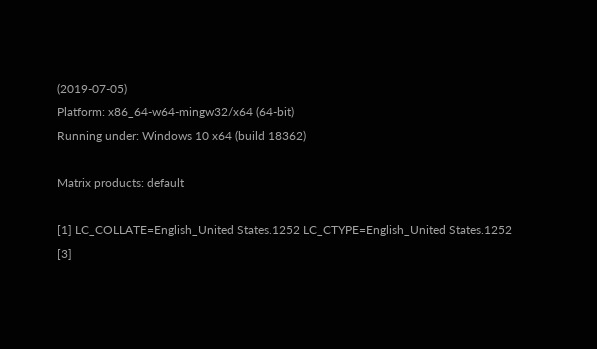(2019-07-05)
Platform: x86_64-w64-mingw32/x64 (64-bit)
Running under: Windows 10 x64 (build 18362)

Matrix products: default

[1] LC_COLLATE=English_United States.1252 LC_CTYPE=English_United States.1252
[3]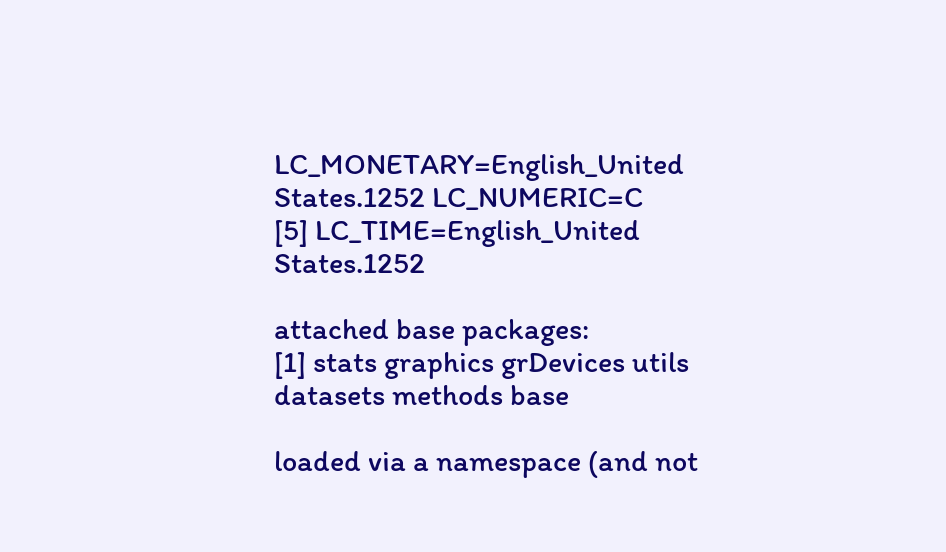LC_MONETARY=English_United States.1252 LC_NUMERIC=C
[5] LC_TIME=English_United States.1252

attached base packages:
[1] stats graphics grDevices utils datasets methods base

loaded via a namespace (and not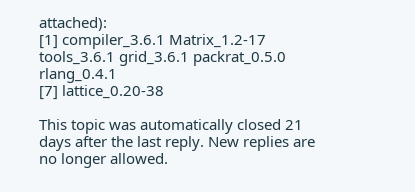attached):
[1] compiler_3.6.1 Matrix_1.2-17 tools_3.6.1 grid_3.6.1 packrat_0.5.0 rlang_0.4.1
[7] lattice_0.20-38

This topic was automatically closed 21 days after the last reply. New replies are no longer allowed.